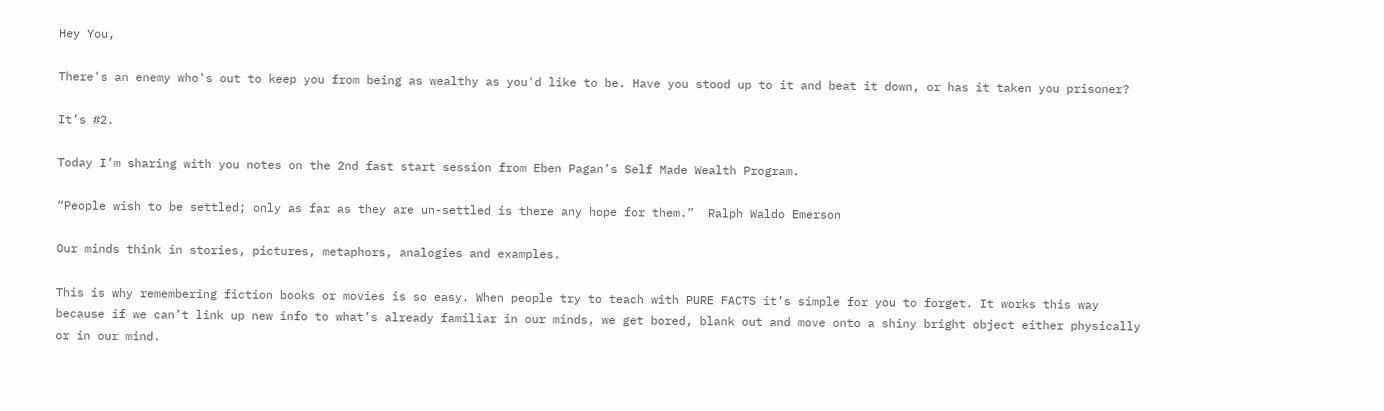Hey You,

There's an enemy who's out to keep you from being as wealthy as you'd like to be. Have you stood up to it and beat it down, or has it taken you prisoner?

It’s #2.

Today I’m sharing with you notes on the 2nd fast start session from Eben Pagan’s Self Made Wealth Program.

“People wish to be settled; only as far as they are un-settled is there any hope for them.”  Ralph Waldo Emerson

Our minds think in stories, pictures, metaphors, analogies and examples.

This is why remembering fiction books or movies is so easy. When people try to teach with PURE FACTS it’s simple for you to forget. It works this way because if we can’t link up new info to what’s already familiar in our minds, we get bored, blank out and move onto a shiny bright object either physically or in our mind.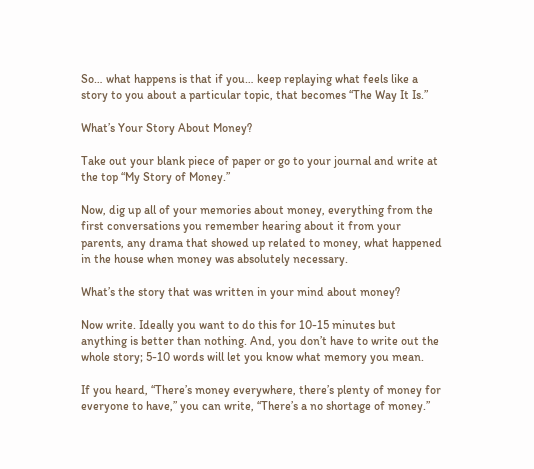So… what happens is that if you… keep replaying what feels like a story to you about a particular topic, that becomes “The Way It Is.”

What’s Your Story About Money?

Take out your blank piece of paper or go to your journal and write at the top “My Story of Money.”

Now, dig up all of your memories about money, everything from the first conversations you remember hearing about it from your parents, any drama that showed up related to money, what happened in the house when money was absolutely necessary.

What’s the story that was written in your mind about money?

Now write. Ideally you want to do this for 10-15 minutes but anything is better than nothing. And, you don’t have to write out the whole story; 5-10 words will let you know what memory you mean.

If you heard, “There’s money everywhere, there’s plenty of money for everyone to have,” you can write, “There’s a no shortage of money.”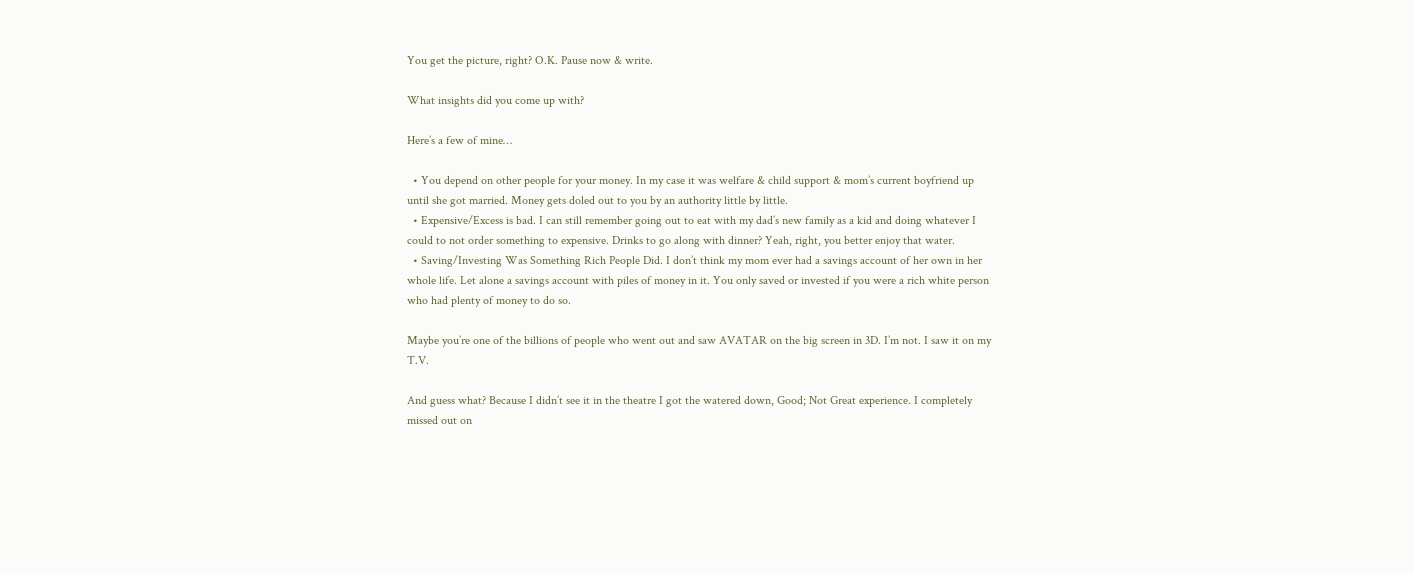You get the picture, right? O.K. Pause now & write.

What insights did you come up with?

Here’s a few of mine…

  • You depend on other people for your money. In my case it was welfare & child support & mom’s current boyfriend up until she got married. Money gets doled out to you by an authority little by little.
  • Expensive/Excess is bad. I can still remember going out to eat with my dad’s new family as a kid and doing whatever I could to not order something to expensive. Drinks to go along with dinner? Yeah, right, you better enjoy that water.
  • Saving/Investing Was Something Rich People Did. I don’t think my mom ever had a savings account of her own in her whole life. Let alone a savings account with piles of money in it. You only saved or invested if you were a rich white person who had plenty of money to do so.

Maybe you’re one of the billions of people who went out and saw AVATAR on the big screen in 3D. I’m not. I saw it on my T.V.

And guess what? Because I didn’t see it in the theatre I got the watered down, Good; Not Great experience. I completely missed out on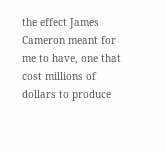the effect James Cameron meant for me to have, one that cost millions of dollars to produce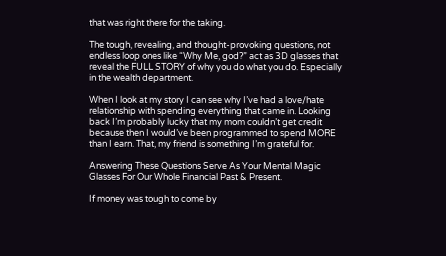that was right there for the taking.

The tough, revealing, and thought-provoking questions, not endless loop ones like “Why Me, god?” act as 3D glasses that reveal the FULL STORY of why you do what you do. Especially in the wealth department.

When I look at my story I can see why I’ve had a love/hate relationship with spending everything that came in. Looking back I’m probably lucky that my mom couldn’t get credit because then I would’ve been programmed to spend MORE than I earn. That, my friend is something I’m grateful for.

Answering These Questions Serve As Your Mental Magic Glasses For Our Whole Financial Past & Present.

If money was tough to come by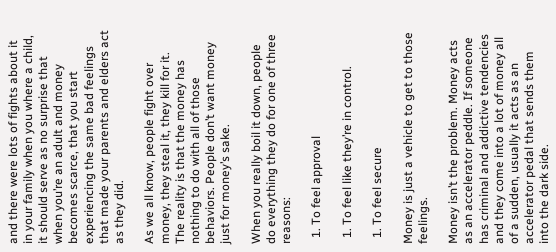and there were lots of fights about it in your family when you where a child, it should serve as no surprise that when you’re an adult and money becomes scarce, that you start experiencing the same bad feelings that made your parents and elders act as they did.

As we all know, people fight over money, they steal it, they kill for it. The reality is that the money has nothing to do with all of those behaviors. People don’t want money just for money’s sake.

When you really boil it down, people do everything they do for one of three reasons:

  1. To feel approval

  1. To feel like they’re in control.

  1. To feel secure

Money is just a vehicle to get to those feelings.

Money isn’t the problem. Money acts as an accelerator peddle. If someone has criminal and addictive tendencies and they come into a lot of money all of a sudden, usually it acts as an accelerator pedal that sends them into the dark side.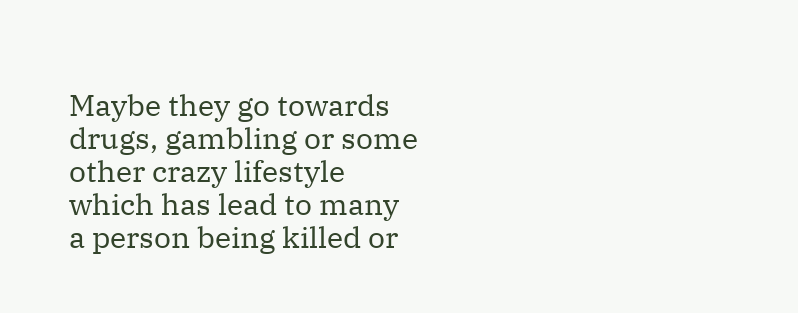Maybe they go towards drugs, gambling or some other crazy lifestyle which has lead to many a person being killed or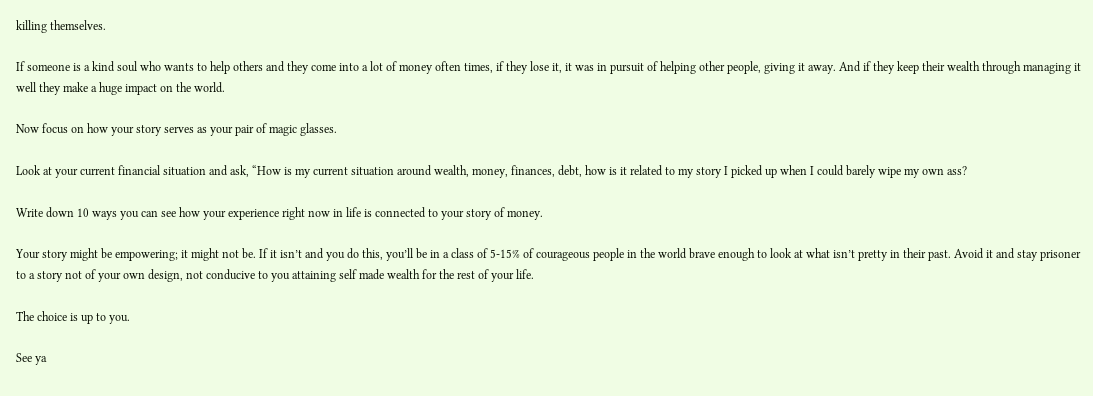killing themselves.

If someone is a kind soul who wants to help others and they come into a lot of money often times, if they lose it, it was in pursuit of helping other people, giving it away. And if they keep their wealth through managing it well they make a huge impact on the world.

Now focus on how your story serves as your pair of magic glasses.

Look at your current financial situation and ask, “How is my current situation around wealth, money, finances, debt, how is it related to my story I picked up when I could barely wipe my own ass?

Write down 10 ways you can see how your experience right now in life is connected to your story of money.

Your story might be empowering; it might not be. If it isn’t and you do this, you’ll be in a class of 5-15% of courageous people in the world brave enough to look at what isn’t pretty in their past. Avoid it and stay prisoner to a story not of your own design, not conducive to you attaining self made wealth for the rest of your life.

The choice is up to you.

See ya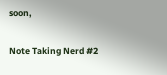soon,

Note Taking Nerd #2